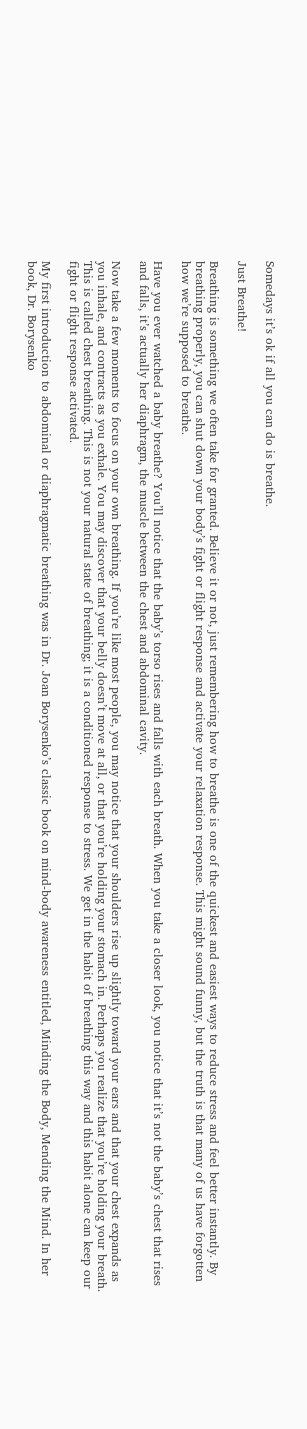Somedays it’s ok if all you can do is breathe.

Just Breathe!

Breathing is something we often take for granted. Believe it or not, just remembering how to breathe is one of the quickest and easiest ways to reduce stress and feel better instantly. By breathing properly, you can shut down your body’s fight or flight response and activate your relaxation response. This might sound funny, but the truth is that many of us have forgotten how we’re supposed to breathe.

Have you ever watched a baby breathe? You’ll notice that the baby’s torso rises and falls with each breath. When you take a closer look, you notice that it’s not the baby’s chest that rises and falls, it’s actually her diaphragm, the muscle between the chest and abdominal cavity.

Now take a few moments to focus on your own breathing. If you’re like most people, you may notice that your shoulders rise up slightly toward your ears and that your chest expands as you inhale, and contracts as you exhale. You may discover that your belly doesn’t move at all, or that you’re holding your stomach in. Perhaps you realize that you’re holding your breath. This is called chest breathing. This is not your natural state of breathing; it is a conditioned response to stress. We get in the habit of breathing this way and this habit alone can keep our fight or flight response activated.

My first introduction to abdominal or diaphragmatic breathing was in Dr. Joan Borysenko’s classic book on mind-body awareness entitled, Minding the Body, Mending the Mind. In her book, Dr. Borysenko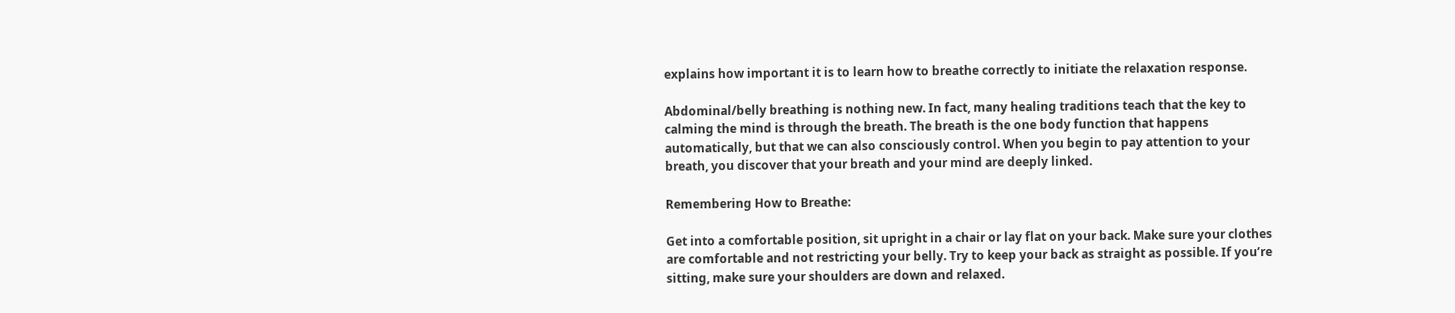explains how important it is to learn how to breathe correctly to initiate the relaxation response.

Abdominal/belly breathing is nothing new. In fact, many healing traditions teach that the key to calming the mind is through the breath. The breath is the one body function that happens automatically, but that we can also consciously control. When you begin to pay attention to your breath, you discover that your breath and your mind are deeply linked.

Remembering How to Breathe:

Get into a comfortable position, sit upright in a chair or lay flat on your back. Make sure your clothes are comfortable and not restricting your belly. Try to keep your back as straight as possible. If you’re sitting, make sure your shoulders are down and relaxed.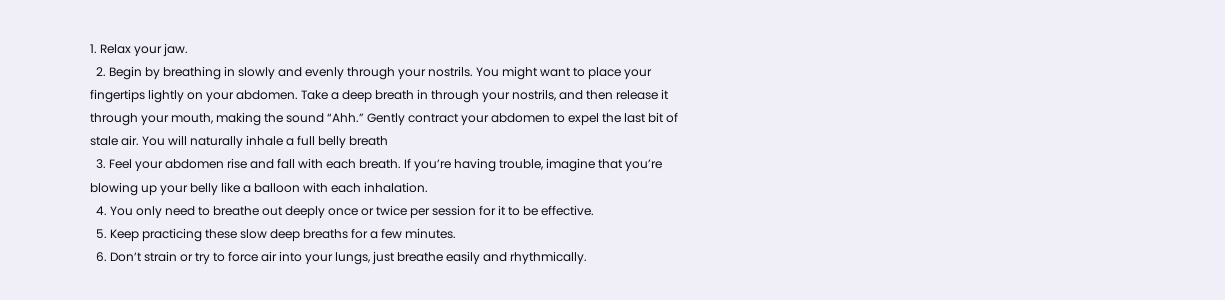1. Relax your jaw.
  2. Begin by breathing in slowly and evenly through your nostrils. You might want to place your fingertips lightly on your abdomen. Take a deep breath in through your nostrils, and then release it through your mouth, making the sound “Ahh.” Gently contract your abdomen to expel the last bit of stale air. You will naturally inhale a full belly breath
  3. Feel your abdomen rise and fall with each breath. If you’re having trouble, imagine that you’re blowing up your belly like a balloon with each inhalation.
  4. You only need to breathe out deeply once or twice per session for it to be effective.
  5. Keep practicing these slow deep breaths for a few minutes.
  6. Don’t strain or try to force air into your lungs, just breathe easily and rhythmically.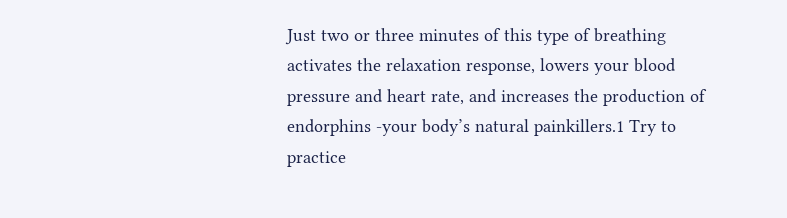Just two or three minutes of this type of breathing activates the relaxation response, lowers your blood pressure and heart rate, and increases the production of endorphins -your body’s natural painkillers.1 Try to practice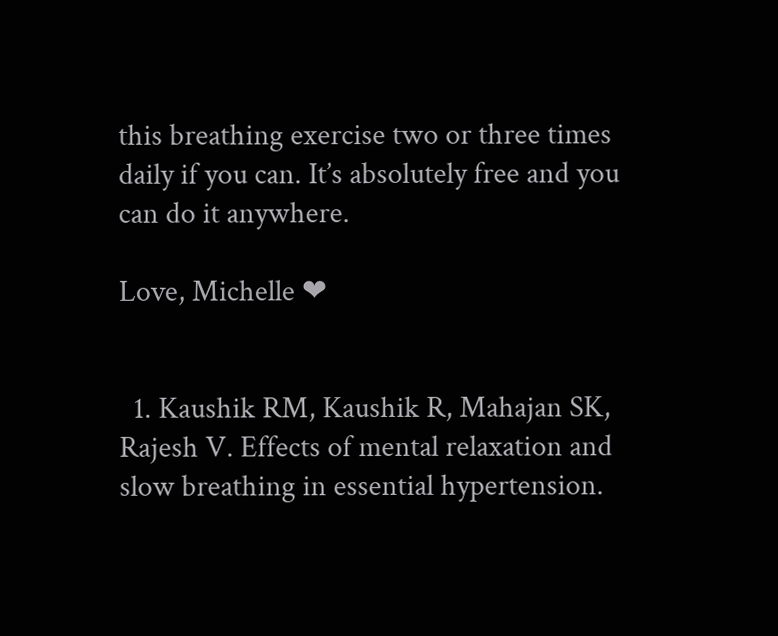this breathing exercise two or three times daily if you can. It’s absolutely free and you can do it anywhere.

Love, Michelle ❤


  1. Kaushik RM, Kaushik R, Mahajan SK, Rajesh V. Effects of mental relaxation and slow breathing in essential hypertension.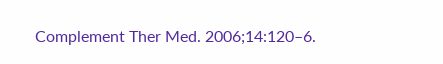Complement Ther Med. 2006;14:120–6.